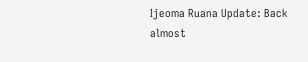Ijeoma Ruana Update: Back almost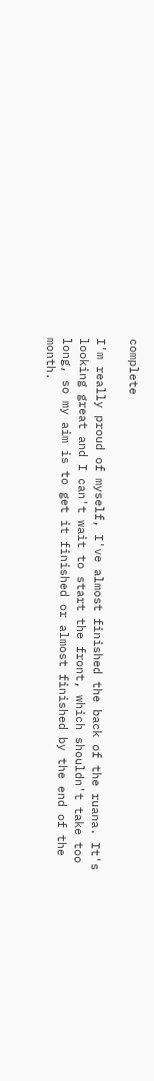complete

I'm really proud of myself, I've almost finished the back of the ruana. It's looking great and I can't wait to start the front, which shouldn't take too long, so my aim is to get it finished or almost finished by the end of the month.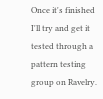Once it's finished I'll try and get it tested through a pattern testing group on Ravelry.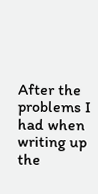After the problems I had when writing up the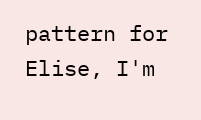pattern for Elise, I'm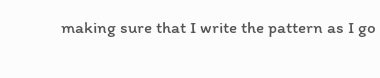making sure that I write the pattern as I go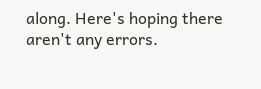along. Here's hoping there aren't any errors.